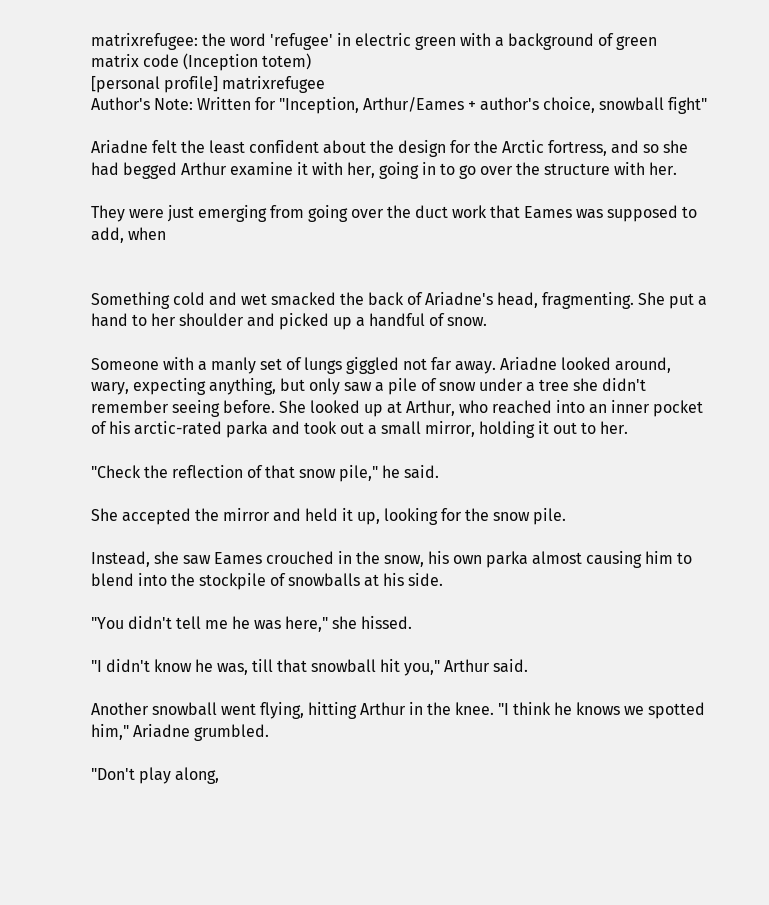matrixrefugee: the word 'refugee' in electric green with a background of green matrix code (Inception totem)
[personal profile] matrixrefugee
Author's Note: Written for "Inception, Arthur/Eames + author's choice, snowball fight"

Ariadne felt the least confident about the design for the Arctic fortress, and so she had begged Arthur examine it with her, going in to go over the structure with her.

They were just emerging from going over the duct work that Eames was supposed to add, when


Something cold and wet smacked the back of Ariadne's head, fragmenting. She put a hand to her shoulder and picked up a handful of snow.

Someone with a manly set of lungs giggled not far away. Ariadne looked around, wary, expecting anything, but only saw a pile of snow under a tree she didn't remember seeing before. She looked up at Arthur, who reached into an inner pocket of his arctic-rated parka and took out a small mirror, holding it out to her.

"Check the reflection of that snow pile," he said.

She accepted the mirror and held it up, looking for the snow pile.

Instead, she saw Eames crouched in the snow, his own parka almost causing him to blend into the stockpile of snowballs at his side.

"You didn't tell me he was here," she hissed.

"I didn't know he was, till that snowball hit you," Arthur said.

Another snowball went flying, hitting Arthur in the knee. "I think he knows we spotted him," Ariadne grumbled.

"Don't play along,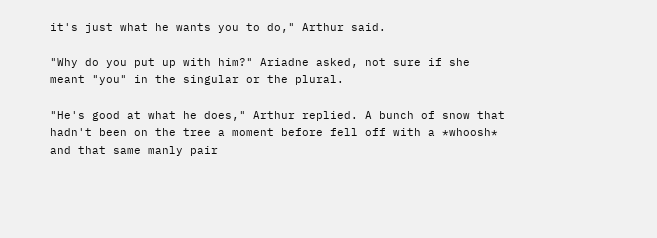it's just what he wants you to do," Arthur said.

"Why do you put up with him?" Ariadne asked, not sure if she meant "you" in the singular or the plural.

"He's good at what he does," Arthur replied. A bunch of snow that hadn't been on the tree a moment before fell off with a *whoosh* and that same manly pair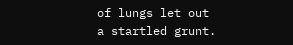of lungs let out a startled grunt.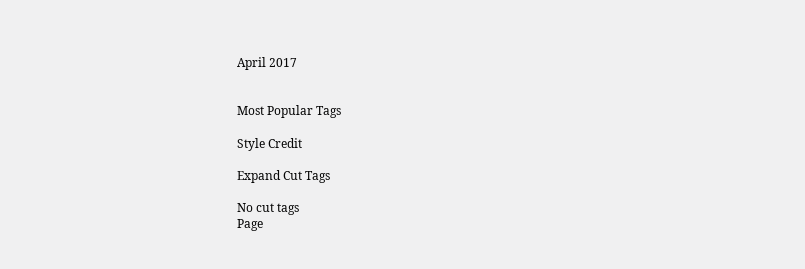April 2017


Most Popular Tags

Style Credit

Expand Cut Tags

No cut tags
Page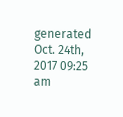generated Oct. 24th, 2017 09:25 am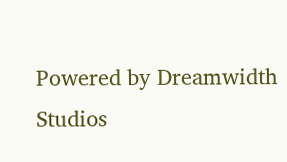Powered by Dreamwidth Studios